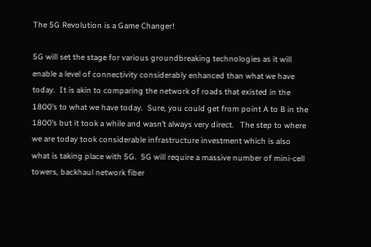The 5G Revolution is a Game Changer!

5G will set the stage for various groundbreaking technologies as it will enable a level of connectivity considerably enhanced than what we have today.  It is akin to comparing the network of roads that existed in the 1800’s to what we have today.  Sure, you could get from point A to B in the 1800’s but it took a while and wasn’t always very direct.   The step to where we are today took considerable infrastructure investment which is also what is taking place with 5G.  5G will require a massive number of mini-cell towers, backhaul network fiber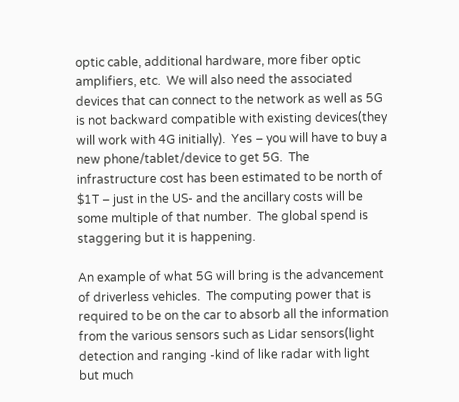optic cable, additional hardware, more fiber optic amplifiers, etc.  We will also need the associated devices that can connect to the network as well as 5G is not backward compatible with existing devices(they will work with 4G initially).  Yes – you will have to buy a new phone/tablet/device to get 5G.  The infrastructure cost has been estimated to be north of $1T – just in the US- and the ancillary costs will be some multiple of that number.  The global spend is staggering but it is happening.

An example of what 5G will bring is the advancement of driverless vehicles.  The computing power that is required to be on the car to absorb all the information from the various sensors such as Lidar sensors(light detection and ranging -kind of like radar with light but much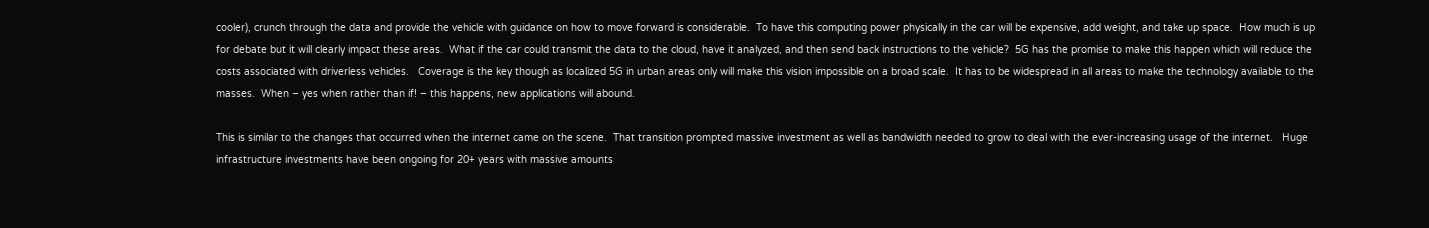cooler), crunch through the data and provide the vehicle with guidance on how to move forward is considerable.  To have this computing power physically in the car will be expensive, add weight, and take up space.  How much is up for debate but it will clearly impact these areas.  What if the car could transmit the data to the cloud, have it analyzed, and then send back instructions to the vehicle?  5G has the promise to make this happen which will reduce the costs associated with driverless vehicles.   Coverage is the key though as localized 5G in urban areas only will make this vision impossible on a broad scale.  It has to be widespread in all areas to make the technology available to the masses.  When – yes when rather than if! – this happens, new applications will abound.

This is similar to the changes that occurred when the internet came on the scene.  That transition prompted massive investment as well as bandwidth needed to grow to deal with the ever-increasing usage of the internet.   Huge infrastructure investments have been ongoing for 20+ years with massive amounts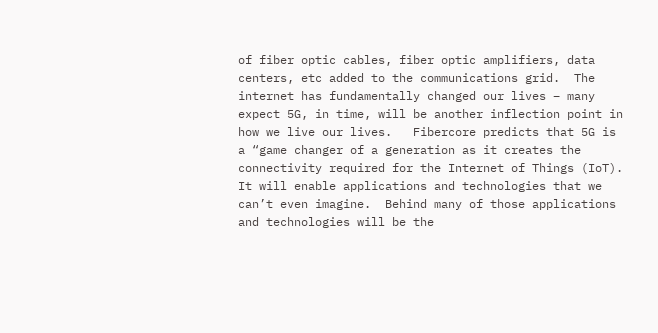of fiber optic cables, fiber optic amplifiers, data centers, etc added to the communications grid.  The internet has fundamentally changed our lives – many expect 5G, in time, will be another inflection point in how we live our lives.   Fibercore predicts that 5G is a “game changer of a generation as it creates the connectivity required for the Internet of Things (IoT).  It will enable applications and technologies that we can’t even imagine.  Behind many of those applications and technologies will be the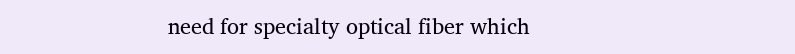need for specialty optical fiber which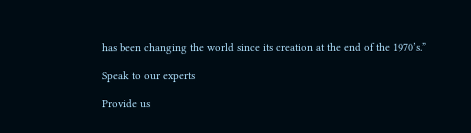has been changing the world since its creation at the end of the 1970’s.”

Speak to our experts

Provide us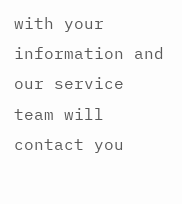with your information and our service team will contact you